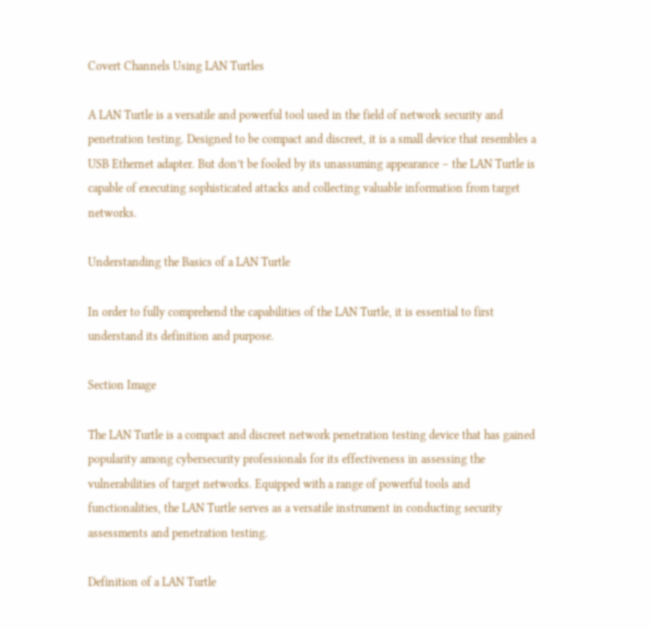Covert Channels Using LAN Turtles

A LAN Turtle is a versatile and powerful tool used in the field of network security and penetration testing. Designed to be compact and discreet, it is a small device that resembles a USB Ethernet adapter. But don’t be fooled by its unassuming appearance – the LAN Turtle is capable of executing sophisticated attacks and collecting valuable information from target networks.

Understanding the Basics of a LAN Turtle

In order to fully comprehend the capabilities of the LAN Turtle, it is essential to first understand its definition and purpose.

Section Image

The LAN Turtle is a compact and discreet network penetration testing device that has gained popularity among cybersecurity professionals for its effectiveness in assessing the vulnerabilities of target networks. Equipped with a range of powerful tools and functionalities, the LAN Turtle serves as a versatile instrument in conducting security assessments and penetration testing.

Definition of a LAN Turtle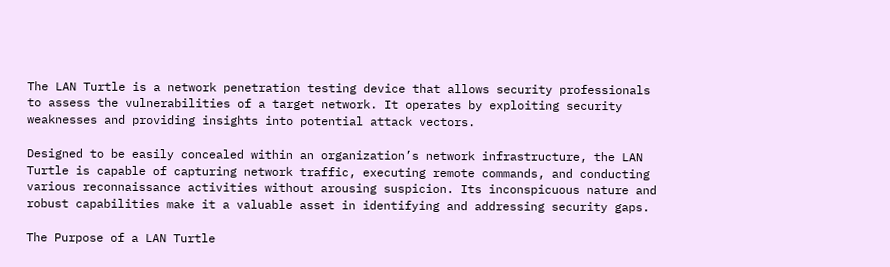The LAN Turtle is a network penetration testing device that allows security professionals to assess the vulnerabilities of a target network. It operates by exploiting security weaknesses and providing insights into potential attack vectors.

Designed to be easily concealed within an organization’s network infrastructure, the LAN Turtle is capable of capturing network traffic, executing remote commands, and conducting various reconnaissance activities without arousing suspicion. Its inconspicuous nature and robust capabilities make it a valuable asset in identifying and addressing security gaps.

The Purpose of a LAN Turtle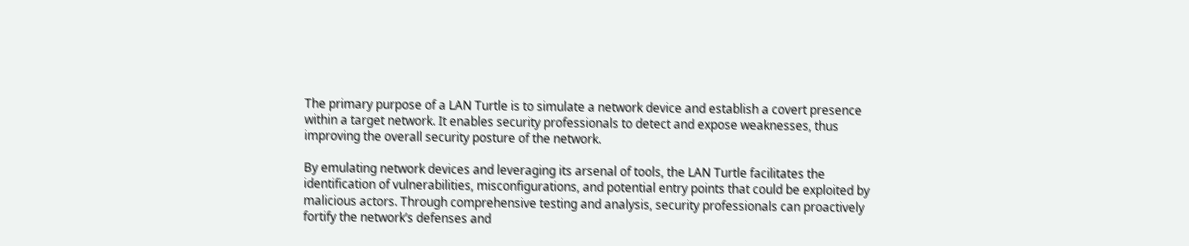The primary purpose of a LAN Turtle is to simulate a network device and establish a covert presence within a target network. It enables security professionals to detect and expose weaknesses, thus improving the overall security posture of the network.

By emulating network devices and leveraging its arsenal of tools, the LAN Turtle facilitates the identification of vulnerabilities, misconfigurations, and potential entry points that could be exploited by malicious actors. Through comprehensive testing and analysis, security professionals can proactively fortify the network’s defenses and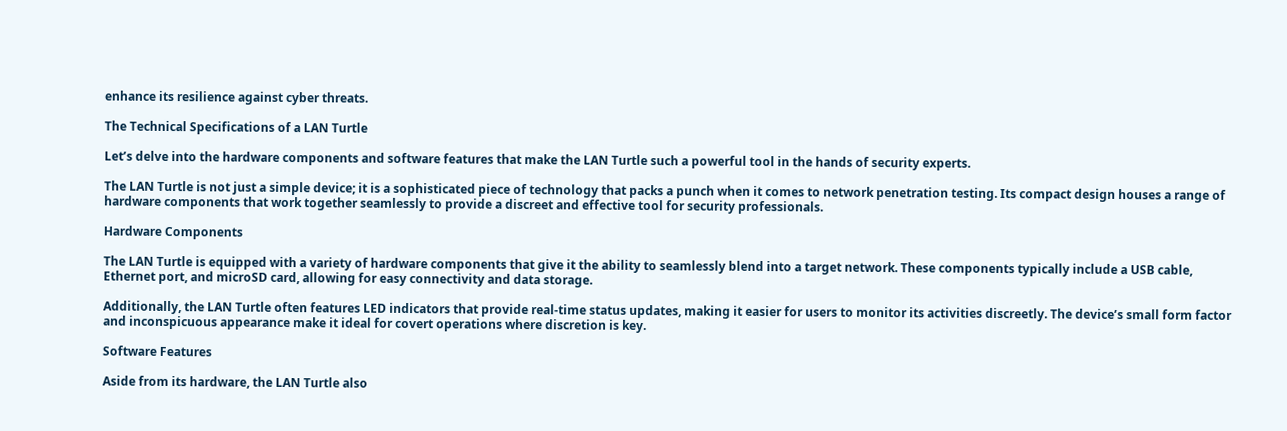enhance its resilience against cyber threats.

The Technical Specifications of a LAN Turtle

Let’s delve into the hardware components and software features that make the LAN Turtle such a powerful tool in the hands of security experts.

The LAN Turtle is not just a simple device; it is a sophisticated piece of technology that packs a punch when it comes to network penetration testing. Its compact design houses a range of hardware components that work together seamlessly to provide a discreet and effective tool for security professionals.

Hardware Components

The LAN Turtle is equipped with a variety of hardware components that give it the ability to seamlessly blend into a target network. These components typically include a USB cable, Ethernet port, and microSD card, allowing for easy connectivity and data storage.

Additionally, the LAN Turtle often features LED indicators that provide real-time status updates, making it easier for users to monitor its activities discreetly. The device’s small form factor and inconspicuous appearance make it ideal for covert operations where discretion is key.

Software Features

Aside from its hardware, the LAN Turtle also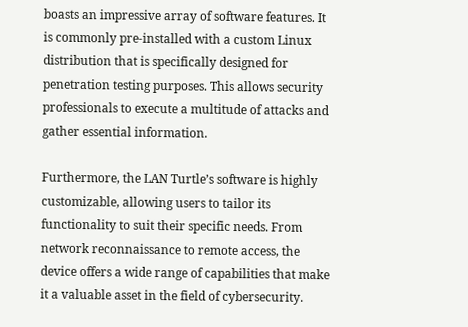boasts an impressive array of software features. It is commonly pre-installed with a custom Linux distribution that is specifically designed for penetration testing purposes. This allows security professionals to execute a multitude of attacks and gather essential information.

Furthermore, the LAN Turtle’s software is highly customizable, allowing users to tailor its functionality to suit their specific needs. From network reconnaissance to remote access, the device offers a wide range of capabilities that make it a valuable asset in the field of cybersecurity.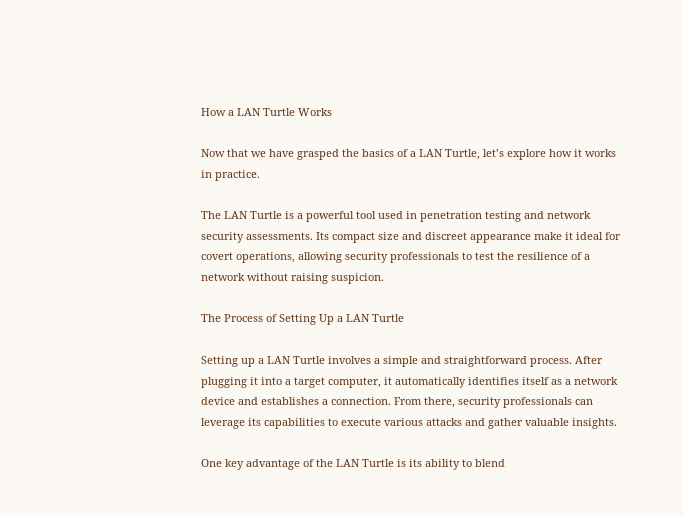How a LAN Turtle Works

Now that we have grasped the basics of a LAN Turtle, let’s explore how it works in practice.

The LAN Turtle is a powerful tool used in penetration testing and network security assessments. Its compact size and discreet appearance make it ideal for covert operations, allowing security professionals to test the resilience of a network without raising suspicion.

The Process of Setting Up a LAN Turtle

Setting up a LAN Turtle involves a simple and straightforward process. After plugging it into a target computer, it automatically identifies itself as a network device and establishes a connection. From there, security professionals can leverage its capabilities to execute various attacks and gather valuable insights.

One key advantage of the LAN Turtle is its ability to blend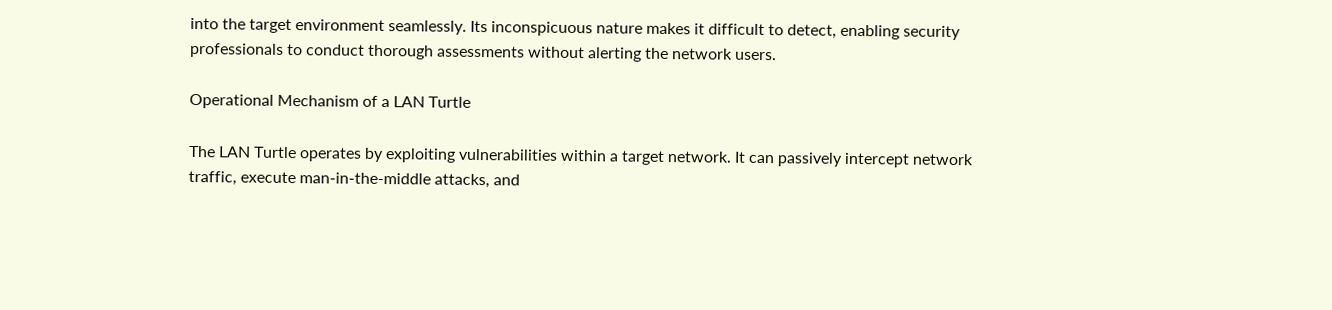into the target environment seamlessly. Its inconspicuous nature makes it difficult to detect, enabling security professionals to conduct thorough assessments without alerting the network users.

Operational Mechanism of a LAN Turtle

The LAN Turtle operates by exploiting vulnerabilities within a target network. It can passively intercept network traffic, execute man-in-the-middle attacks, and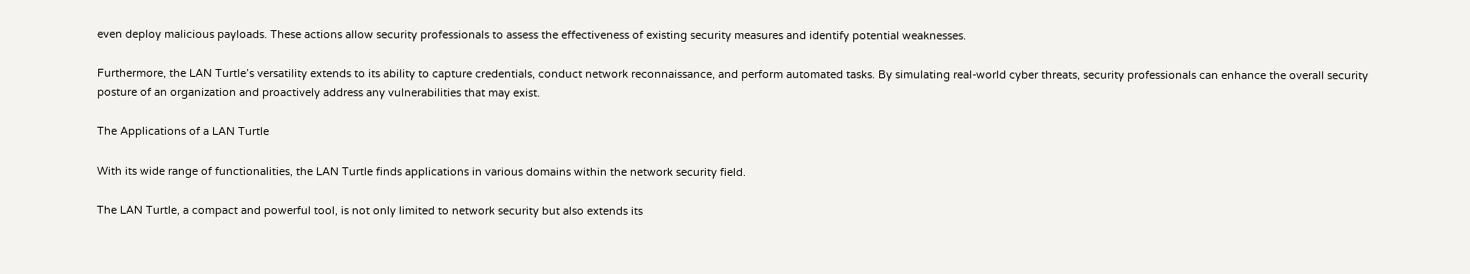even deploy malicious payloads. These actions allow security professionals to assess the effectiveness of existing security measures and identify potential weaknesses.

Furthermore, the LAN Turtle’s versatility extends to its ability to capture credentials, conduct network reconnaissance, and perform automated tasks. By simulating real-world cyber threats, security professionals can enhance the overall security posture of an organization and proactively address any vulnerabilities that may exist.

The Applications of a LAN Turtle

With its wide range of functionalities, the LAN Turtle finds applications in various domains within the network security field.

The LAN Turtle, a compact and powerful tool, is not only limited to network security but also extends its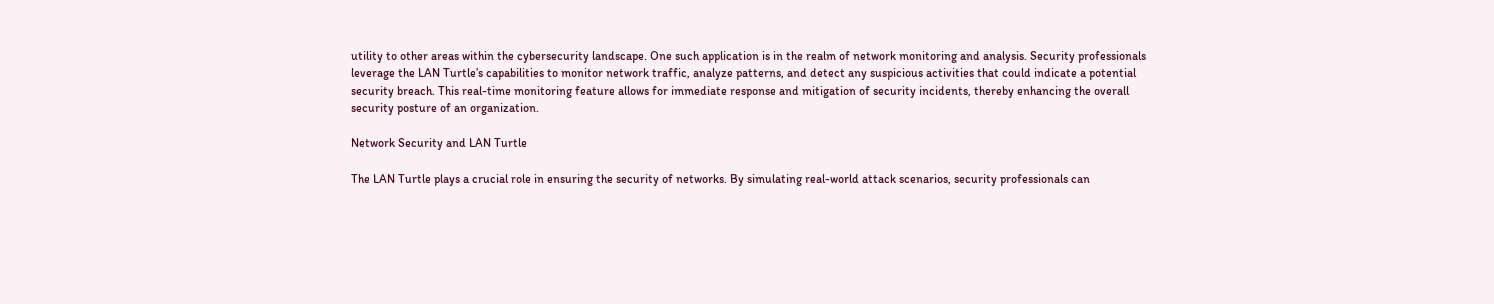utility to other areas within the cybersecurity landscape. One such application is in the realm of network monitoring and analysis. Security professionals leverage the LAN Turtle’s capabilities to monitor network traffic, analyze patterns, and detect any suspicious activities that could indicate a potential security breach. This real-time monitoring feature allows for immediate response and mitigation of security incidents, thereby enhancing the overall security posture of an organization.

Network Security and LAN Turtle

The LAN Turtle plays a crucial role in ensuring the security of networks. By simulating real-world attack scenarios, security professionals can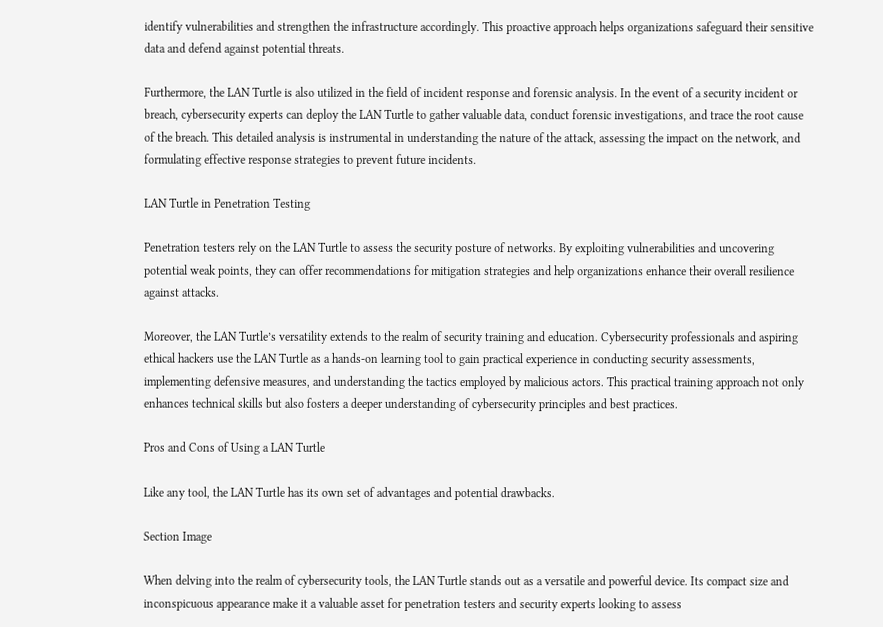identify vulnerabilities and strengthen the infrastructure accordingly. This proactive approach helps organizations safeguard their sensitive data and defend against potential threats.

Furthermore, the LAN Turtle is also utilized in the field of incident response and forensic analysis. In the event of a security incident or breach, cybersecurity experts can deploy the LAN Turtle to gather valuable data, conduct forensic investigations, and trace the root cause of the breach. This detailed analysis is instrumental in understanding the nature of the attack, assessing the impact on the network, and formulating effective response strategies to prevent future incidents.

LAN Turtle in Penetration Testing

Penetration testers rely on the LAN Turtle to assess the security posture of networks. By exploiting vulnerabilities and uncovering potential weak points, they can offer recommendations for mitigation strategies and help organizations enhance their overall resilience against attacks.

Moreover, the LAN Turtle’s versatility extends to the realm of security training and education. Cybersecurity professionals and aspiring ethical hackers use the LAN Turtle as a hands-on learning tool to gain practical experience in conducting security assessments, implementing defensive measures, and understanding the tactics employed by malicious actors. This practical training approach not only enhances technical skills but also fosters a deeper understanding of cybersecurity principles and best practices.

Pros and Cons of Using a LAN Turtle

Like any tool, the LAN Turtle has its own set of advantages and potential drawbacks.

Section Image

When delving into the realm of cybersecurity tools, the LAN Turtle stands out as a versatile and powerful device. Its compact size and inconspicuous appearance make it a valuable asset for penetration testers and security experts looking to assess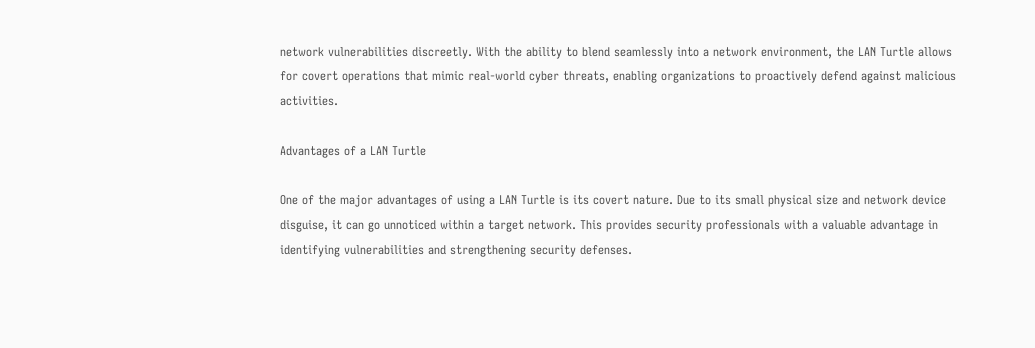network vulnerabilities discreetly. With the ability to blend seamlessly into a network environment, the LAN Turtle allows for covert operations that mimic real-world cyber threats, enabling organizations to proactively defend against malicious activities.

Advantages of a LAN Turtle

One of the major advantages of using a LAN Turtle is its covert nature. Due to its small physical size and network device disguise, it can go unnoticed within a target network. This provides security professionals with a valuable advantage in identifying vulnerabilities and strengthening security defenses.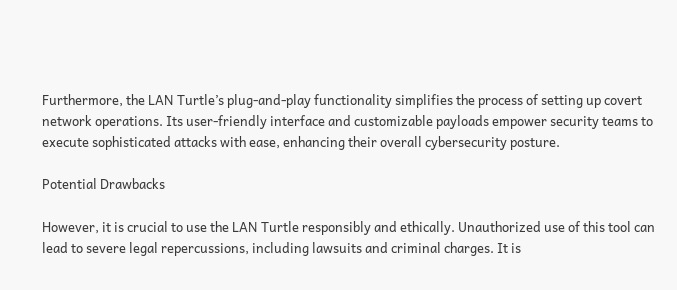Furthermore, the LAN Turtle’s plug-and-play functionality simplifies the process of setting up covert network operations. Its user-friendly interface and customizable payloads empower security teams to execute sophisticated attacks with ease, enhancing their overall cybersecurity posture.

Potential Drawbacks

However, it is crucial to use the LAN Turtle responsibly and ethically. Unauthorized use of this tool can lead to severe legal repercussions, including lawsuits and criminal charges. It is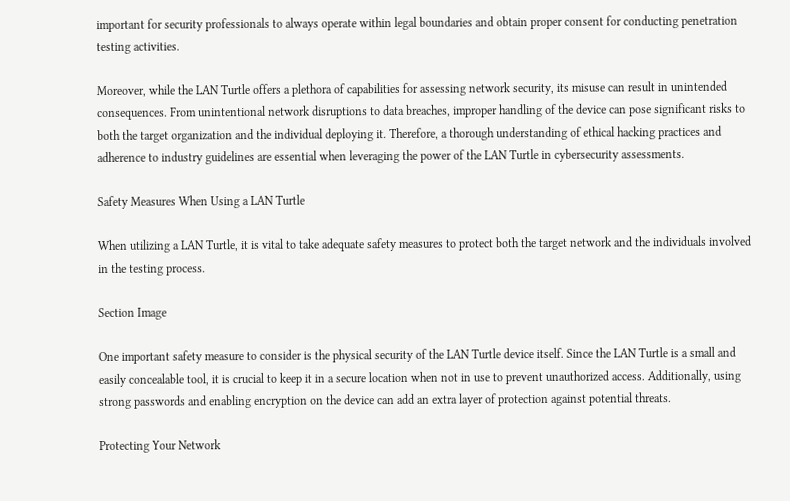important for security professionals to always operate within legal boundaries and obtain proper consent for conducting penetration testing activities.

Moreover, while the LAN Turtle offers a plethora of capabilities for assessing network security, its misuse can result in unintended consequences. From unintentional network disruptions to data breaches, improper handling of the device can pose significant risks to both the target organization and the individual deploying it. Therefore, a thorough understanding of ethical hacking practices and adherence to industry guidelines are essential when leveraging the power of the LAN Turtle in cybersecurity assessments.

Safety Measures When Using a LAN Turtle

When utilizing a LAN Turtle, it is vital to take adequate safety measures to protect both the target network and the individuals involved in the testing process.

Section Image

One important safety measure to consider is the physical security of the LAN Turtle device itself. Since the LAN Turtle is a small and easily concealable tool, it is crucial to keep it in a secure location when not in use to prevent unauthorized access. Additionally, using strong passwords and enabling encryption on the device can add an extra layer of protection against potential threats.

Protecting Your Network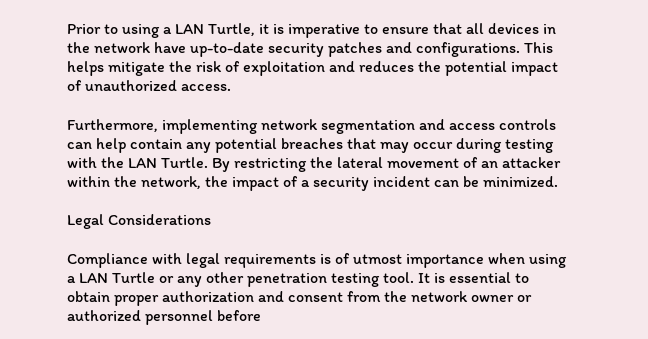Prior to using a LAN Turtle, it is imperative to ensure that all devices in the network have up-to-date security patches and configurations. This helps mitigate the risk of exploitation and reduces the potential impact of unauthorized access.

Furthermore, implementing network segmentation and access controls can help contain any potential breaches that may occur during testing with the LAN Turtle. By restricting the lateral movement of an attacker within the network, the impact of a security incident can be minimized.

Legal Considerations

Compliance with legal requirements is of utmost importance when using a LAN Turtle or any other penetration testing tool. It is essential to obtain proper authorization and consent from the network owner or authorized personnel before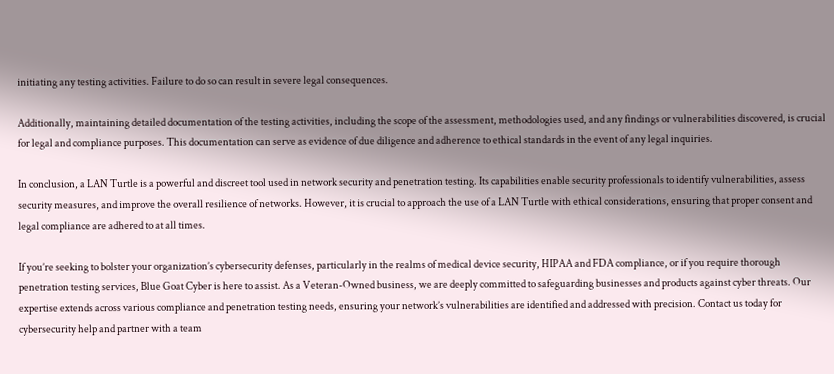initiating any testing activities. Failure to do so can result in severe legal consequences.

Additionally, maintaining detailed documentation of the testing activities, including the scope of the assessment, methodologies used, and any findings or vulnerabilities discovered, is crucial for legal and compliance purposes. This documentation can serve as evidence of due diligence and adherence to ethical standards in the event of any legal inquiries.

In conclusion, a LAN Turtle is a powerful and discreet tool used in network security and penetration testing. Its capabilities enable security professionals to identify vulnerabilities, assess security measures, and improve the overall resilience of networks. However, it is crucial to approach the use of a LAN Turtle with ethical considerations, ensuring that proper consent and legal compliance are adhered to at all times.

If you’re seeking to bolster your organization’s cybersecurity defenses, particularly in the realms of medical device security, HIPAA and FDA compliance, or if you require thorough penetration testing services, Blue Goat Cyber is here to assist. As a Veteran-Owned business, we are deeply committed to safeguarding businesses and products against cyber threats. Our expertise extends across various compliance and penetration testing needs, ensuring your network’s vulnerabilities are identified and addressed with precision. Contact us today for cybersecurity help and partner with a team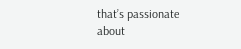that’s passionate about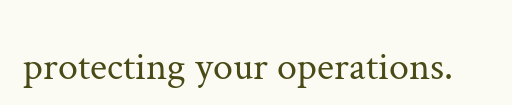protecting your operations.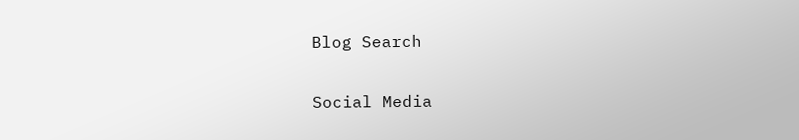Blog Search

Social Media